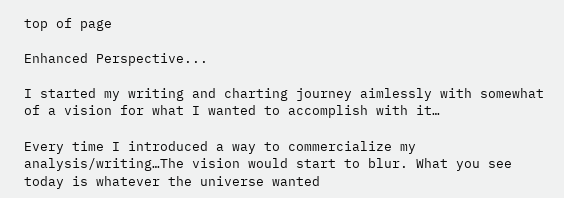top of page

Enhanced Perspective...

I started my writing and charting journey aimlessly with somewhat of a vision for what I wanted to accomplish with it…

Every time I introduced a way to commercialize my analysis/writing…The vision would start to blur. What you see today is whatever the universe wanted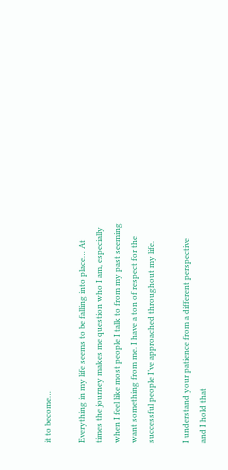it to become…

Everything in my life seems to be falling into place… At times the journey makes me question who I am, especially when I feel like most people I talk to from my past seeming want something from me. I have a ton of respect for the successful people I’ve approached throughout my life.

I understand your patience from a different perspective and I hold that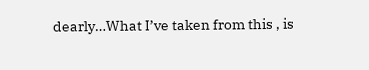dearly…What I’ve taken from this , is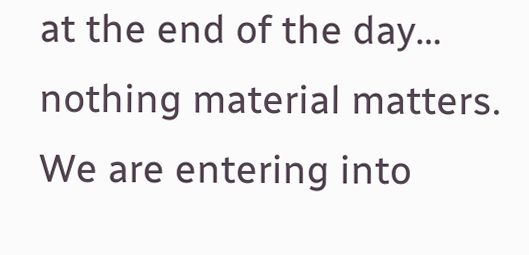at the end of the day… nothing material matters. We are entering into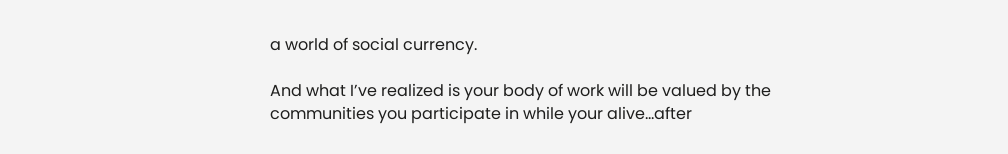a world of social currency.

And what I’ve realized is your body of work will be valued by the communities you participate in while your alive…after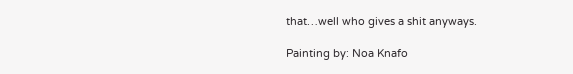that…well who gives a shit anyways.

Painting by: Noa Knafo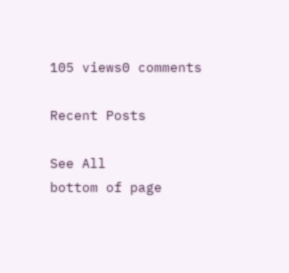105 views0 comments

Recent Posts

See All
bottom of page